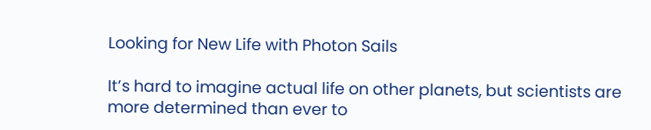Looking for New Life with Photon Sails

It’s hard to imagine actual life on other planets, but scientists are more determined than ever to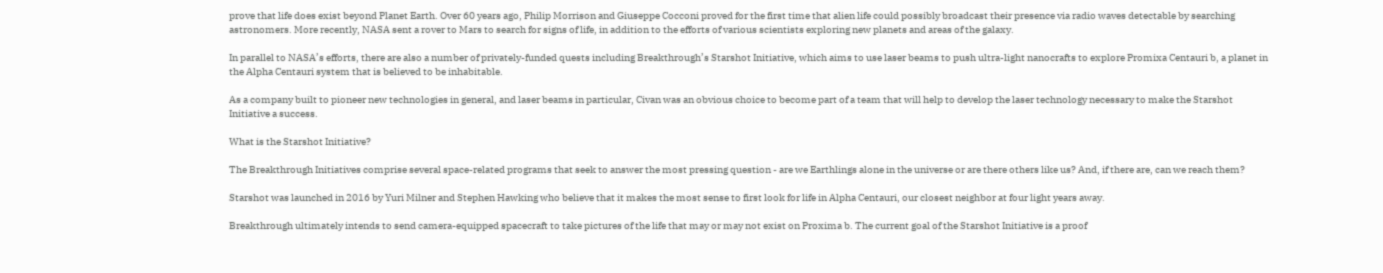prove that life does exist beyond Planet Earth. Over 60 years ago, Philip Morrison and Giuseppe Cocconi proved for the first time that alien life could possibly broadcast their presence via radio waves detectable by searching astronomers. More recently, NASA sent a rover to Mars to search for signs of life, in addition to the efforts of various scientists exploring new planets and areas of the galaxy.

In parallel to NASA’s efforts, there are also a number of privately-funded quests including Breakthrough’s Starshot Initiative, which aims to use laser beams to push ultra-light nanocrafts to explore Promixa Centauri b, a planet in the Alpha Centauri system that is believed to be inhabitable.

As a company built to pioneer new technologies in general, and laser beams in particular, Civan was an obvious choice to become part of a team that will help to develop the laser technology necessary to make the Starshot Initiative a success.

What is the Starshot Initiative?

The Breakthrough Initiatives comprise several space-related programs that seek to answer the most pressing question - are we Earthlings alone in the universe or are there others like us? And, if there are, can we reach them?

Starshot was launched in 2016 by Yuri Milner and Stephen Hawking who believe that it makes the most sense to first look for life in Alpha Centauri, our closest neighbor at four light years away.

Breakthrough ultimately intends to send camera-equipped spacecraft to take pictures of the life that may or may not exist on Proxima b. The current goal of the Starshot Initiative is a proof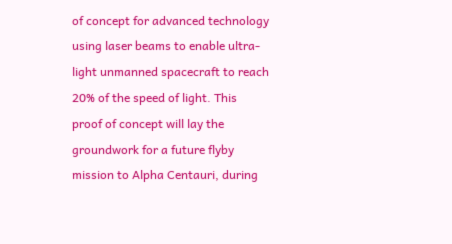of concept for advanced technology using laser beams to enable ultra-light unmanned spacecraft to reach 20% of the speed of light. This proof of concept will lay the groundwork for a future flyby mission to Alpha Centauri, during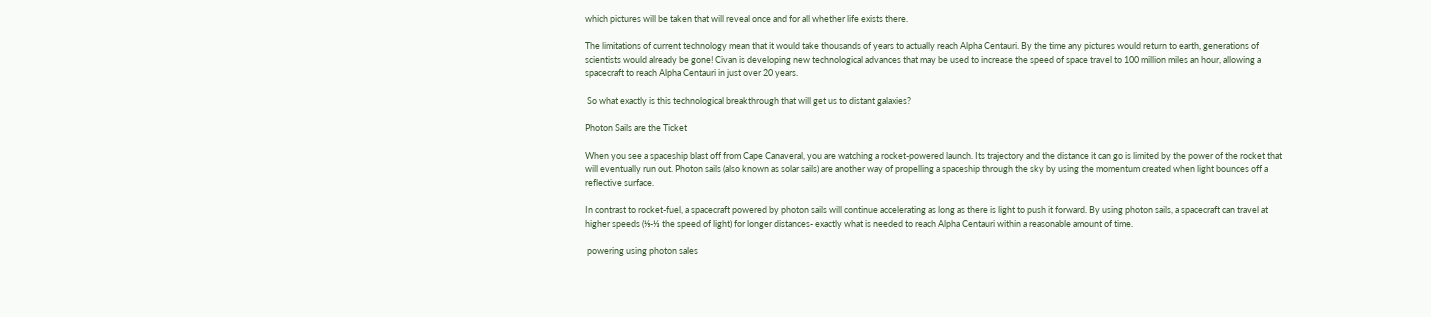which pictures will be taken that will reveal once and for all whether life exists there.

The limitations of current technology mean that it would take thousands of years to actually reach Alpha Centauri. By the time any pictures would return to earth, generations of scientists would already be gone! Civan is developing new technological advances that may be used to increase the speed of space travel to 100 million miles an hour, allowing a spacecraft to reach Alpha Centauri in just over 20 years.

 So what exactly is this technological breakthrough that will get us to distant galaxies?

Photon Sails are the Ticket

When you see a spaceship blast off from Cape Canaveral, you are watching a rocket-powered launch. Its trajectory and the distance it can go is limited by the power of the rocket that will eventually run out. Photon sails (also known as solar sails) are another way of propelling a spaceship through the sky by using the momentum created when light bounces off a reflective surface.

In contrast to rocket-fuel, a spacecraft powered by photon sails will continue accelerating as long as there is light to push it forward. By using photon sails, a spacecraft can travel at higher speeds (⅕-⅓ the speed of light) for longer distances- exactly what is needed to reach Alpha Centauri within a reasonable amount of time.

 powering using photon sales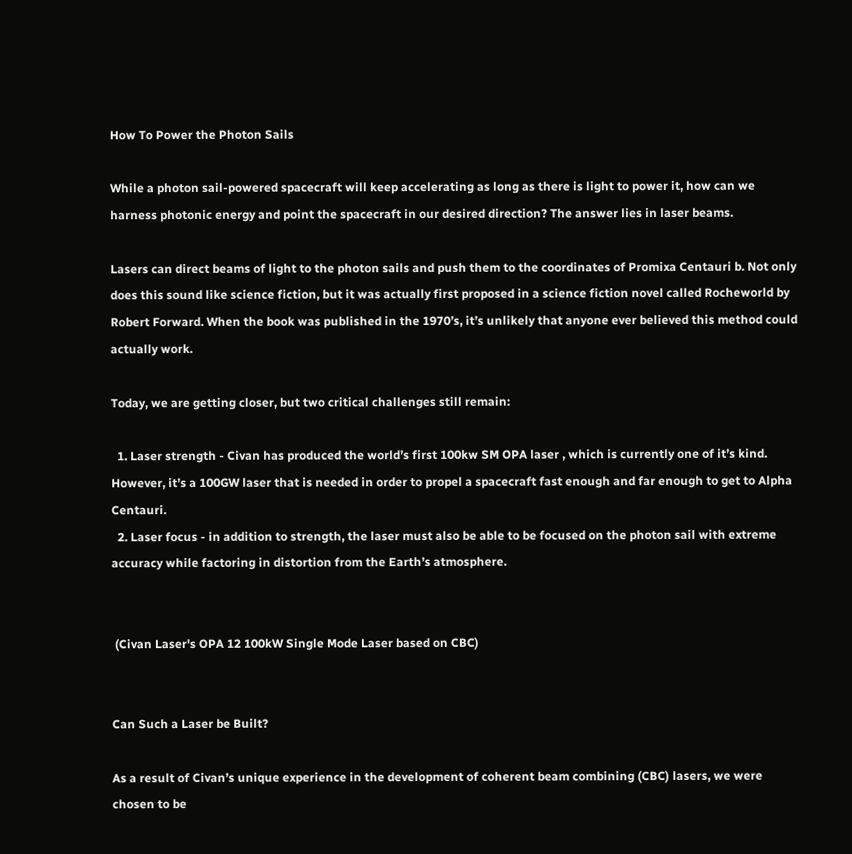How To Power the Photon Sails

While a photon sail-powered spacecraft will keep accelerating as long as there is light to power it, how can we harness photonic energy and point the spacecraft in our desired direction? The answer lies in laser beams.

Lasers can direct beams of light to the photon sails and push them to the coordinates of Promixa Centauri b. Not only does this sound like science fiction, but it was actually first proposed in a science fiction novel called Rocheworld by Robert Forward. When the book was published in the 1970’s, it’s unlikely that anyone ever believed this method could actually work.

Today, we are getting closer, but two critical challenges still remain:

  1. Laser strength - Civan has produced the world’s first 100kw SM OPA laser , which is currently one of it’s kind. However, it’s a 100GW laser that is needed in order to propel a spacecraft fast enough and far enough to get to Alpha Centauri.
  2. Laser focus - in addition to strength, the laser must also be able to be focused on the photon sail with extreme accuracy while factoring in distortion from the Earth’s atmosphere.


 (Civan Laser's OPA 12 100kW Single Mode Laser based on CBC)


Can Such a Laser be Built?

As a result of Civan’s unique experience in the development of coherent beam combining (CBC) lasers, we were chosen to be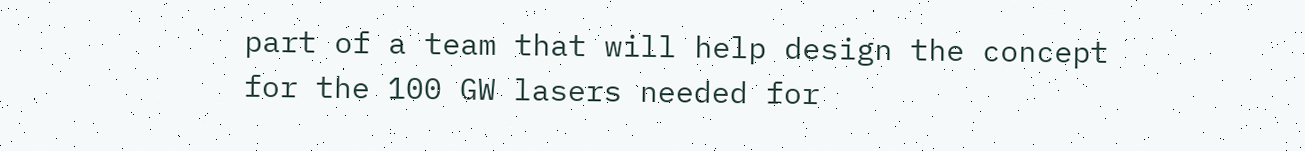part of a team that will help design the concept for the 100 GW lasers needed for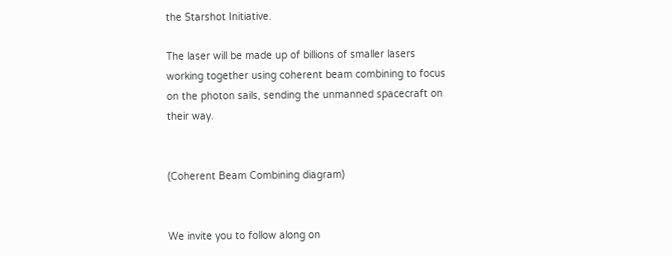the Starshot Initiative.

The laser will be made up of billions of smaller lasers working together using coherent beam combining to focus on the photon sails, sending the unmanned spacecraft on their way.


(Coherent Beam Combining diagram)


We invite you to follow along on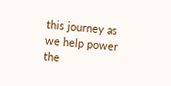this journey as we help power the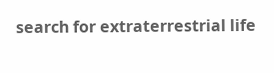search for extraterrestrial life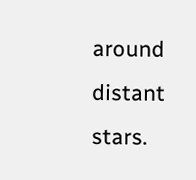around distant stars.